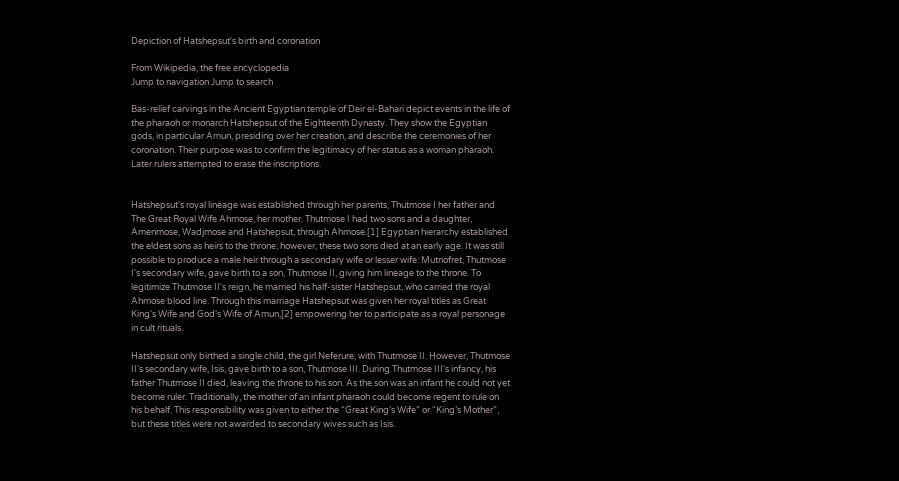Depiction of Hatshepsut's birth and coronation

From Wikipedia, the free encyclopedia
Jump to navigation Jump to search

Bas-relief carvings in the Ancient Egyptian temple of Deir el-Bahari depict events in the life of the pharaoh or monarch Hatshepsut of the Eighteenth Dynasty. They show the Egyptian gods, in particular Amun, presiding over her creation, and describe the ceremonies of her coronation. Their purpose was to confirm the legitimacy of her status as a woman pharaoh. Later rulers attempted to erase the inscriptions.


Hatshepsut's royal lineage was established through her parents, Thutmose I her father and The Great Royal Wife Ahmose, her mother. Thutmose I had two sons and a daughter, Amenmose, Wadjmose and Hatshepsut, through Ahmose.[1] Egyptian hierarchy established the eldest sons as heirs to the throne; however, these two sons died at an early age. It was still possible to produce a male heir through a secondary wife or lesser wife: Mutnofret, Thutmose I's secondary wife, gave birth to a son, Thutmose II, giving him lineage to the throne. To legitimize Thutmose II's reign, he married his half-sister Hatshepsut, who carried the royal Ahmose blood line. Through this marriage Hatshepsut was given her royal titles as Great King's Wife and God's Wife of Amun,[2] empowering her to participate as a royal personage in cult rituals.

Hatshepsut only birthed a single child, the girl Neferure, with Thutmose II. However, Thutmose II's secondary wife, Isis, gave birth to a son, Thutmose III. During Thutmose III's infancy, his father Thutmose II died, leaving the throne to his son. As the son was an infant he could not yet become ruler. Traditionally, the mother of an infant pharaoh could become regent to rule on his behalf. This responsibility was given to either the “Great King’s Wife” or “King’s Mother”, but these titles were not awarded to secondary wives such as Isis.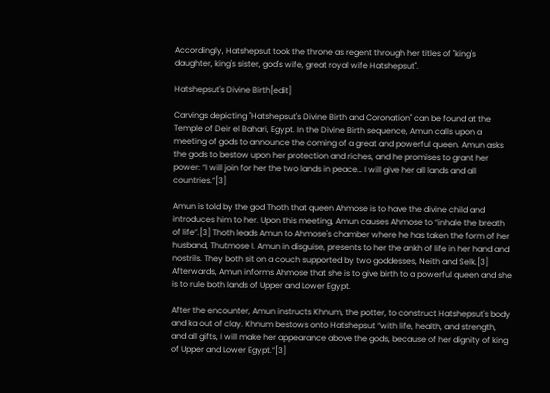Accordingly, Hatshepsut took the throne as regent through her titles of "king's daughter, king's sister, god's wife, great royal wife Hatshepsut".

Hatshepsut's Divine Birth[edit]

Carvings depicting "Hatshepsut's Divine Birth and Coronation" can be found at the Temple of Deir el Bahari, Egypt. In the Divine Birth sequence, Amun calls upon a meeting of gods to announce the coming of a great and powerful queen. Amun asks the gods to bestow upon her protection and riches, and he promises to grant her power: “I will join for her the two lands in peace… I will give her all lands and all countries.”[3]

Amun is told by the god Thoth that queen Ahmose is to have the divine child and introduces him to her. Upon this meeting, Amun causes Ahmose to “inhale the breath of life”.[3] Thoth leads Amun to Ahmose's chamber where he has taken the form of her husband, Thutmose I. Amun in disguise, presents to her the ankh of life in her hand and nostrils. They both sit on a couch supported by two goddesses, Neith and Selk.[3] Afterwards, Amun informs Ahmose that she is to give birth to a powerful queen and she is to rule both lands of Upper and Lower Egypt.

After the encounter, Amun instructs Khnum, the potter, to construct Hatshepsut's body and ka out of clay. Khnum bestows onto Hatshepsut “with life, health, and strength, and all gifts, I will make her appearance above the gods, because of her dignity of king of Upper and Lower Egypt.”[3]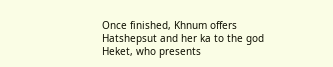Once finished, Khnum offers Hatshepsut and her ka to the god Heket, who presents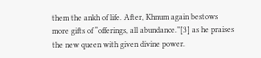them the ankh of life. After, Khnum again bestows more gifts of “offerings, all abundance.”[3] as he praises the new queen with given divine power.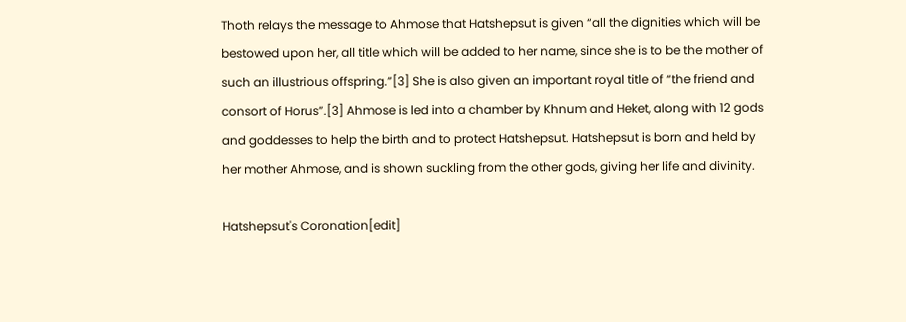Thoth relays the message to Ahmose that Hatshepsut is given “all the dignities which will be bestowed upon her, all title which will be added to her name, since she is to be the mother of such an illustrious offspring.”[3] She is also given an important royal title of “the friend and consort of Horus”.[3] Ahmose is led into a chamber by Khnum and Heket, along with 12 gods and goddesses to help the birth and to protect Hatshepsut. Hatshepsut is born and held by her mother Ahmose, and is shown suckling from the other gods, giving her life and divinity.

Hatshepsut's Coronation[edit]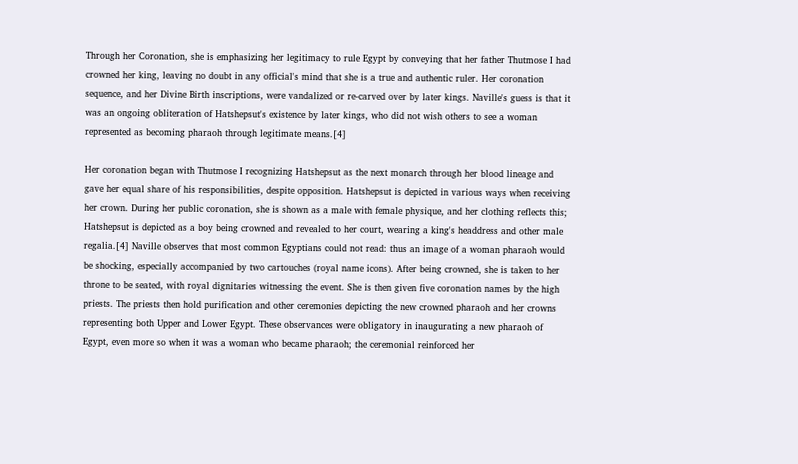Through her Coronation, she is emphasizing her legitimacy to rule Egypt by conveying that her father Thutmose I had crowned her king, leaving no doubt in any official's mind that she is a true and authentic ruler. Her coronation sequence, and her Divine Birth inscriptions, were vandalized or re-carved over by later kings. Naville's guess is that it was an ongoing obliteration of Hatshepsut's existence by later kings, who did not wish others to see a woman represented as becoming pharaoh through legitimate means.[4]

Her coronation began with Thutmose I recognizing Hatshepsut as the next monarch through her blood lineage and gave her equal share of his responsibilities, despite opposition. Hatshepsut is depicted in various ways when receiving her crown. During her public coronation, she is shown as a male with female physique, and her clothing reflects this; Hatshepsut is depicted as a boy being crowned and revealed to her court, wearing a king's headdress and other male regalia.[4] Naville observes that most common Egyptians could not read: thus an image of a woman pharaoh would be shocking, especially accompanied by two cartouches (royal name icons). After being crowned, she is taken to her throne to be seated, with royal dignitaries witnessing the event. She is then given five coronation names by the high priests. The priests then hold purification and other ceremonies depicting the new crowned pharaoh and her crowns representing both Upper and Lower Egypt. These observances were obligatory in inaugurating a new pharaoh of Egypt, even more so when it was a woman who became pharaoh; the ceremonial reinforced her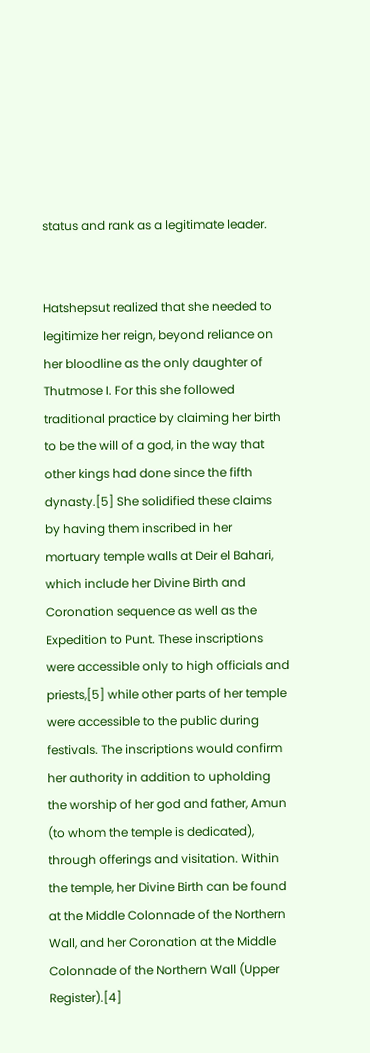status and rank as a legitimate leader.


Hatshepsut realized that she needed to legitimize her reign, beyond reliance on her bloodline as the only daughter of Thutmose I. For this she followed traditional practice by claiming her birth to be the will of a god, in the way that other kings had done since the fifth dynasty.[5] She solidified these claims by having them inscribed in her mortuary temple walls at Deir el Bahari, which include her Divine Birth and Coronation sequence as well as the Expedition to Punt. These inscriptions were accessible only to high officials and priests,[5] while other parts of her temple were accessible to the public during festivals. The inscriptions would confirm her authority in addition to upholding the worship of her god and father, Amun (to whom the temple is dedicated), through offerings and visitation. Within the temple, her Divine Birth can be found at the Middle Colonnade of the Northern Wall, and her Coronation at the Middle Colonnade of the Northern Wall (Upper Register).[4]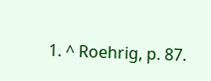1. ^ Roehrig, p. 87.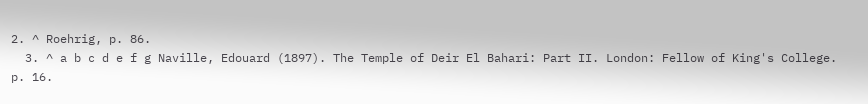2. ^ Roehrig, p. 86.
  3. ^ a b c d e f g Naville, Edouard (1897). The Temple of Deir El Bahari: Part II. London: Fellow of King's College. p. 16.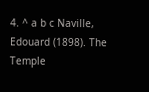4. ^ a b c Naville, Edouard (1898). The Temple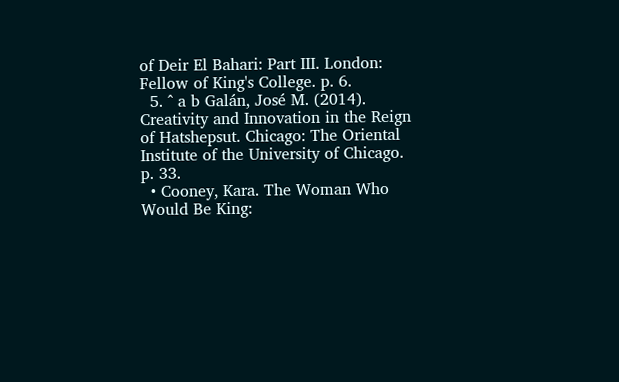of Deir El Bahari: Part III. London: Fellow of King's College. p. 6.
  5. ^ a b Galán, José M. (2014). Creativity and Innovation in the Reign of Hatshepsut. Chicago: The Oriental Institute of the University of Chicago. p. 33.
  • Cooney, Kara. The Woman Who Would Be King: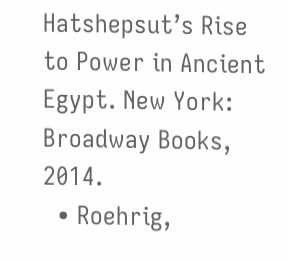Hatshepsut’s Rise to Power in Ancient Egypt. New York: Broadway Books, 2014.
  • Roehrig,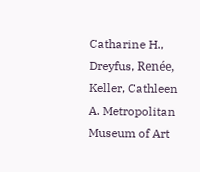Catharine H., Dreyfus, Renée, Keller, Cathleen A. Metropolitan Museum of Art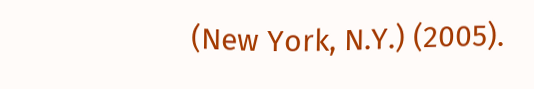(New York, N.Y.) (2005).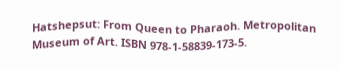Hatshepsut: From Queen to Pharaoh. Metropolitan Museum of Art. ISBN 978-1-58839-173-5.